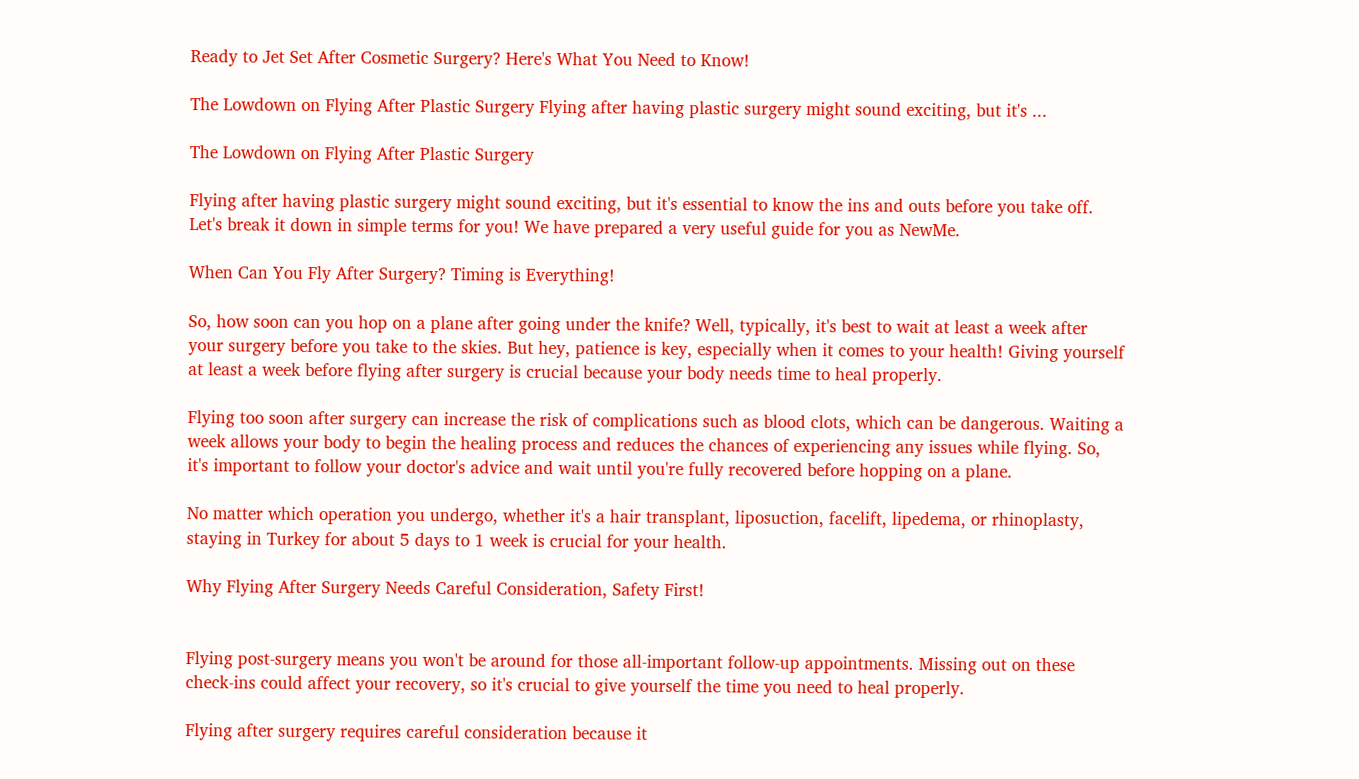Ready to Jet Set After Cosmetic Surgery? Here's What You Need to Know!

The Lowdown on Flying After Plastic Surgery Flying after having plastic surgery might sound exciting, but it's ...

The Lowdown on Flying After Plastic Surgery

Flying after having plastic surgery might sound exciting, but it's essential to know the ins and outs before you take off. Let's break it down in simple terms for you! We have prepared a very useful guide for you as NewMe.

When Can You Fly After Surgery? Timing is Everything!

So, how soon can you hop on a plane after going under the knife? Well, typically, it's best to wait at least a week after your surgery before you take to the skies. But hey, patience is key, especially when it comes to your health! Giving yourself at least a week before flying after surgery is crucial because your body needs time to heal properly.

Flying too soon after surgery can increase the risk of complications such as blood clots, which can be dangerous. Waiting a week allows your body to begin the healing process and reduces the chances of experiencing any issues while flying. So, it's important to follow your doctor's advice and wait until you're fully recovered before hopping on a plane.

No matter which operation you undergo, whether it's a hair transplant, liposuction, facelift, lipedema, or rhinoplasty, staying in Turkey for about 5 days to 1 week is crucial for your health.

Why Flying After Surgery Needs Careful Consideration, Safety First!


Flying post-surgery means you won't be around for those all-important follow-up appointments. Missing out on these check-ins could affect your recovery, so it's crucial to give yourself the time you need to heal properly.

Flying after surgery requires careful consideration because it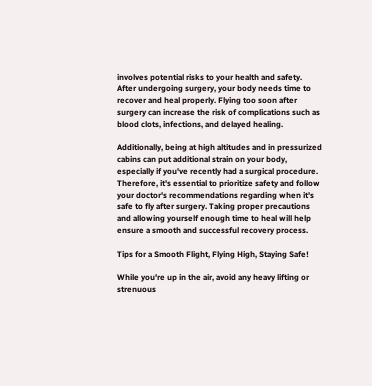involves potential risks to your health and safety. After undergoing surgery, your body needs time to recover and heal properly. Flying too soon after surgery can increase the risk of complications such as blood clots, infections, and delayed healing.

Additionally, being at high altitudes and in pressurized cabins can put additional strain on your body, especially if you've recently had a surgical procedure. Therefore, it's essential to prioritize safety and follow your doctor's recommendations regarding when it's safe to fly after surgery. Taking proper precautions and allowing yourself enough time to heal will help ensure a smooth and successful recovery process.

Tips for a Smooth Flight, Flying High, Staying Safe!

While you're up in the air, avoid any heavy lifting or strenuous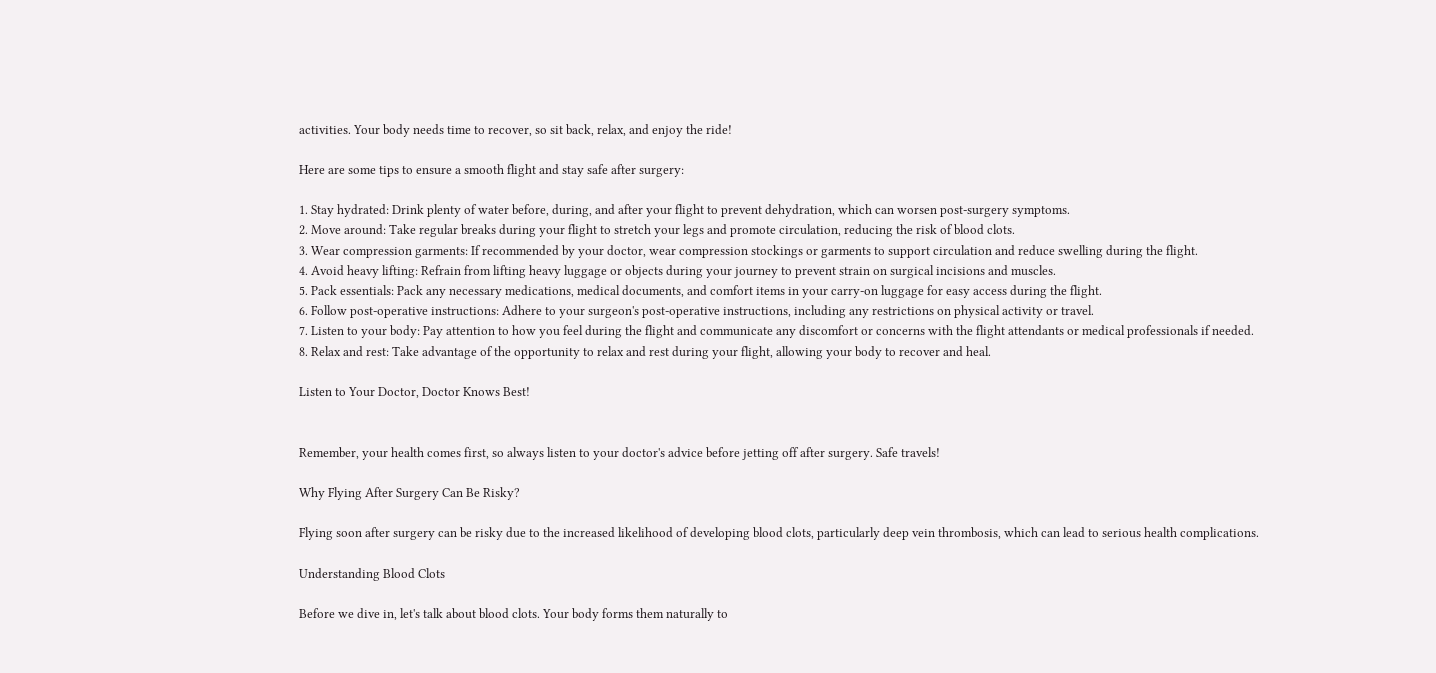activities. Your body needs time to recover, so sit back, relax, and enjoy the ride!

Here are some tips to ensure a smooth flight and stay safe after surgery:

1. Stay hydrated: Drink plenty of water before, during, and after your flight to prevent dehydration, which can worsen post-surgery symptoms.
2. Move around: Take regular breaks during your flight to stretch your legs and promote circulation, reducing the risk of blood clots.
3. Wear compression garments: If recommended by your doctor, wear compression stockings or garments to support circulation and reduce swelling during the flight.
4. Avoid heavy lifting: Refrain from lifting heavy luggage or objects during your journey to prevent strain on surgical incisions and muscles.
5. Pack essentials: Pack any necessary medications, medical documents, and comfort items in your carry-on luggage for easy access during the flight.
6. Follow post-operative instructions: Adhere to your surgeon's post-operative instructions, including any restrictions on physical activity or travel.
7. Listen to your body: Pay attention to how you feel during the flight and communicate any discomfort or concerns with the flight attendants or medical professionals if needed.
8. Relax and rest: Take advantage of the opportunity to relax and rest during your flight, allowing your body to recover and heal.

Listen to Your Doctor, Doctor Knows Best!


Remember, your health comes first, so always listen to your doctor's advice before jetting off after surgery. Safe travels!

Why Flying After Surgery Can Be Risky?

Flying soon after surgery can be risky due to the increased likelihood of developing blood clots, particularly deep vein thrombosis, which can lead to serious health complications.

Understanding Blood Clots

Before we dive in, let's talk about blood clots. Your body forms them naturally to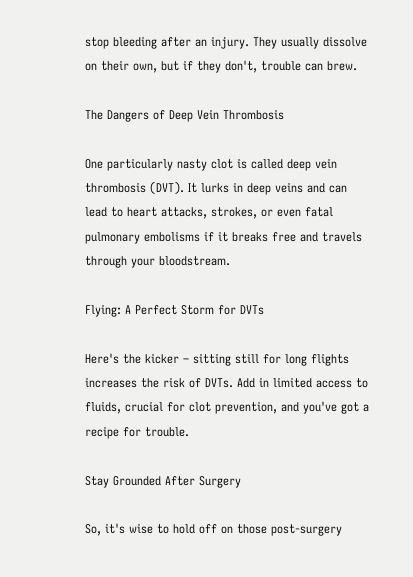stop bleeding after an injury. They usually dissolve on their own, but if they don't, trouble can brew.

The Dangers of Deep Vein Thrombosis

One particularly nasty clot is called deep vein thrombosis (DVT). It lurks in deep veins and can lead to heart attacks, strokes, or even fatal pulmonary embolisms if it breaks free and travels through your bloodstream.

Flying: A Perfect Storm for DVTs

Here's the kicker – sitting still for long flights increases the risk of DVTs. Add in limited access to fluids, crucial for clot prevention, and you've got a recipe for trouble.

Stay Grounded After Surgery

So, it's wise to hold off on those post-surgery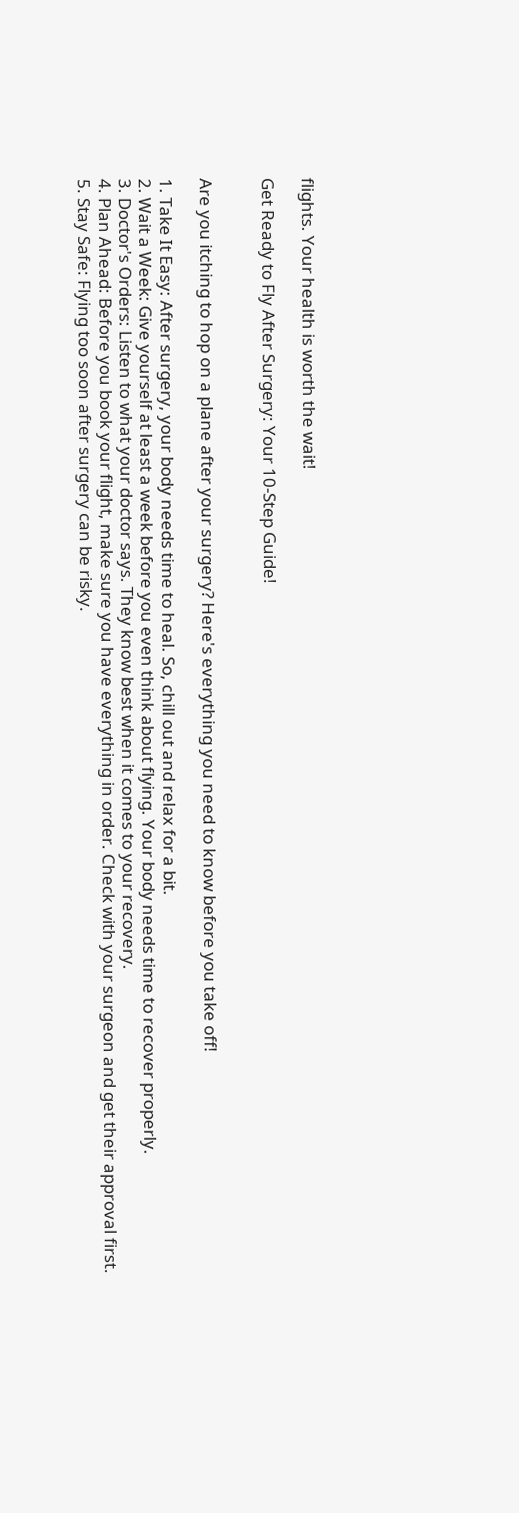flights. Your health is worth the wait!

Get Ready to Fly After Surgery: Your 10-Step Guide!


Are you itching to hop on a plane after your surgery? Here's everything you need to know before you take off!

1. Take It Easy: After surgery, your body needs time to heal. So, chill out and relax for a bit.
2. Wait a Week: Give yourself at least a week before you even think about flying. Your body needs time to recover properly.
3. Doctor's Orders: Listen to what your doctor says. They know best when it comes to your recovery.
4. Plan Ahead: Before you book your flight, make sure you have everything in order. Check with your surgeon and get their approval first.
5. Stay Safe: Flying too soon after surgery can be risky.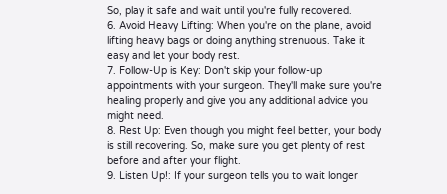So, play it safe and wait until you're fully recovered.
6. Avoid Heavy Lifting: When you're on the plane, avoid lifting heavy bags or doing anything strenuous. Take it easy and let your body rest.
7. Follow-Up is Key: Don't skip your follow-up appointments with your surgeon. They'll make sure you're healing properly and give you any additional advice you might need.
8. Rest Up: Even though you might feel better, your body is still recovering. So, make sure you get plenty of rest before and after your flight.
9. Listen Up!: If your surgeon tells you to wait longer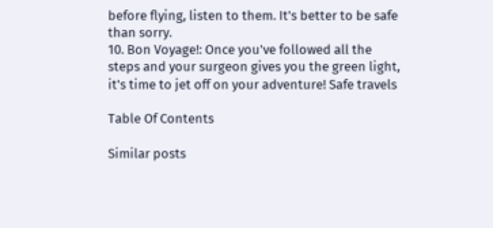before flying, listen to them. It's better to be safe than sorry.
10. Bon Voyage!: Once you've followed all the steps and your surgeon gives you the green light, it's time to jet off on your adventure! Safe travels

Table Of Contents

Similar posts